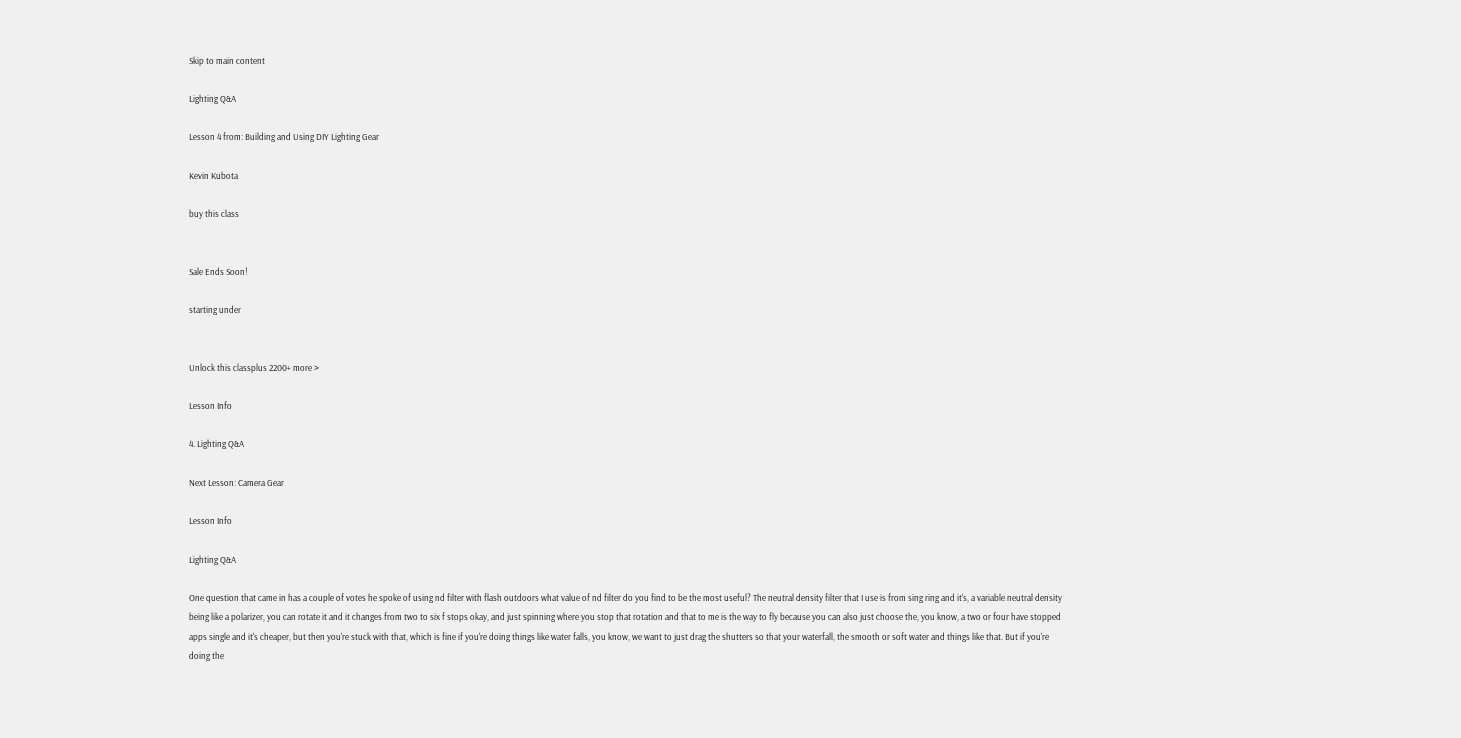Skip to main content

Lighting Q&A

Lesson 4 from: Building and Using DIY Lighting Gear

Kevin Kubota

buy this class


Sale Ends Soon!

starting under


Unlock this classplus 2200+ more >

Lesson Info

4. Lighting Q&A

Next Lesson: Camera Gear

Lesson Info

Lighting Q&A

One question that came in has a couple of votes he spoke of using nd filter with flash outdoors what value of nd filter do you find to be the most useful? The neutral density filter that I use is from sing ring and it's, a variable neutral density being like a polarizer, you can rotate it and it changes from two to six f stops okay, and just spinning where you stop that rotation and that to me is the way to fly because you can also just choose the, you know, a two or four have stopped apps single and it's cheaper, but then you're stuck with that, which is fine if you're doing things like water falls, you know, we want to just drag the shutters so that your waterfall, the smooth or soft water and things like that. But if you're doing the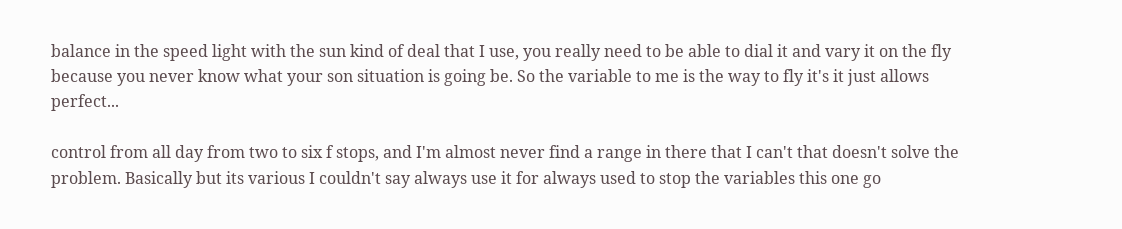balance in the speed light with the sun kind of deal that I use, you really need to be able to dial it and vary it on the fly because you never know what your son situation is going be. So the variable to me is the way to fly it's it just allows perfect...

control from all day from two to six f stops, and I'm almost never find a range in there that I can't that doesn't solve the problem. Basically but its various I couldn't say always use it for always used to stop the variables this one go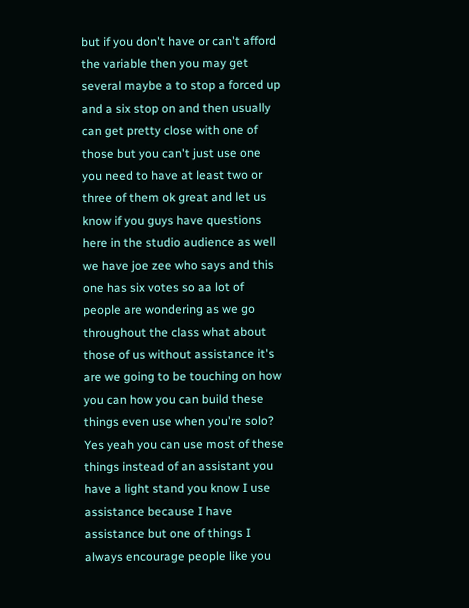but if you don't have or can't afford the variable then you may get several maybe a to stop a forced up and a six stop on and then usually can get pretty close with one of those but you can't just use one you need to have at least two or three of them ok great and let us know if you guys have questions here in the studio audience as well we have joe zee who says and this one has six votes so aa lot of people are wondering as we go throughout the class what about those of us without assistance it's are we going to be touching on how you can how you can build these things even use when you're solo? Yes yeah you can use most of these things instead of an assistant you have a light stand you know I use assistance because I have assistance but one of things I always encourage people like you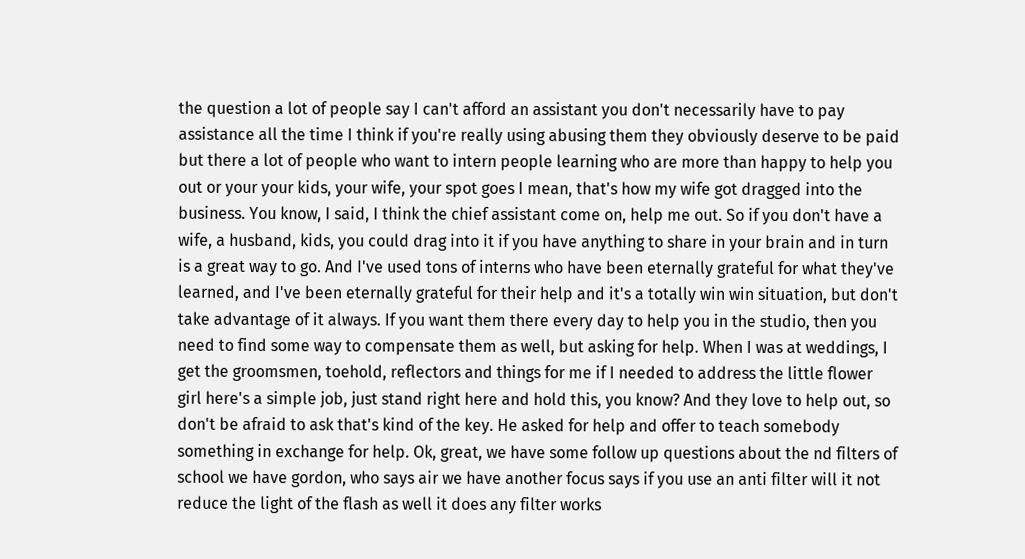the question a lot of people say I can't afford an assistant you don't necessarily have to pay assistance all the time I think if you're really using abusing them they obviously deserve to be paid but there a lot of people who want to intern people learning who are more than happy to help you out or your your kids, your wife, your spot goes I mean, that's how my wife got dragged into the business. You know, I said, I think the chief assistant come on, help me out. So if you don't have a wife, a husband, kids, you could drag into it if you have anything to share in your brain and in turn is a great way to go. And I've used tons of interns who have been eternally grateful for what they've learned, and I've been eternally grateful for their help and it's a totally win win situation, but don't take advantage of it always. If you want them there every day to help you in the studio, then you need to find some way to compensate them as well, but asking for help. When I was at weddings, I get the groomsmen, toehold, reflectors and things for me if I needed to address the little flower girl here's a simple job, just stand right here and hold this, you know? And they love to help out, so don't be afraid to ask that's kind of the key. He asked for help and offer to teach somebody something in exchange for help. Ok, great, we have some follow up questions about the nd filters of school we have gordon, who says air we have another focus says if you use an anti filter will it not reduce the light of the flash as well it does any filter works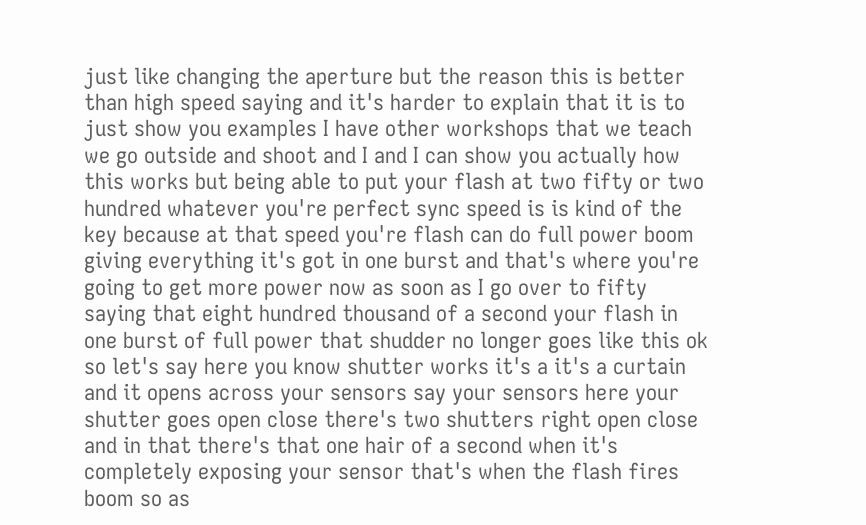just like changing the aperture but the reason this is better than high speed saying and it's harder to explain that it is to just show you examples I have other workshops that we teach we go outside and shoot and I and I can show you actually how this works but being able to put your flash at two fifty or two hundred whatever you're perfect sync speed is is kind of the key because at that speed you're flash can do full power boom giving everything it's got in one burst and that's where you're going to get more power now as soon as I go over to fifty saying that eight hundred thousand of a second your flash in one burst of full power that shudder no longer goes like this ok so let's say here you know shutter works it's a it's a curtain and it opens across your sensors say your sensors here your shutter goes open close there's two shutters right open close and in that there's that one hair of a second when it's completely exposing your sensor that's when the flash fires boom so as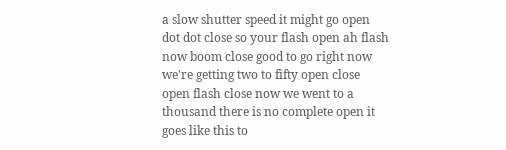a slow shutter speed it might go open dot dot close so your flash open ah flash now boom close good to go right now we're getting two to fifty open close open flash close now we went to a thousand there is no complete open it goes like this to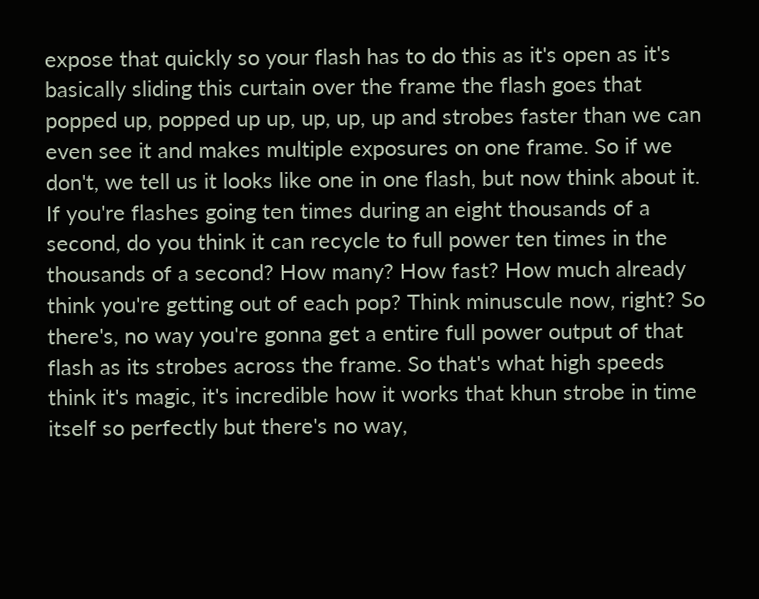expose that quickly so your flash has to do this as it's open as it's basically sliding this curtain over the frame the flash goes that popped up, popped up up, up, up, up and strobes faster than we can even see it and makes multiple exposures on one frame. So if we don't, we tell us it looks like one in one flash, but now think about it. If you're flashes going ten times during an eight thousands of a second, do you think it can recycle to full power ten times in the thousands of a second? How many? How fast? How much already think you're getting out of each pop? Think minuscule now, right? So there's, no way you're gonna get a entire full power output of that flash as its strobes across the frame. So that's what high speeds think it's magic, it's incredible how it works that khun strobe in time itself so perfectly but there's no way,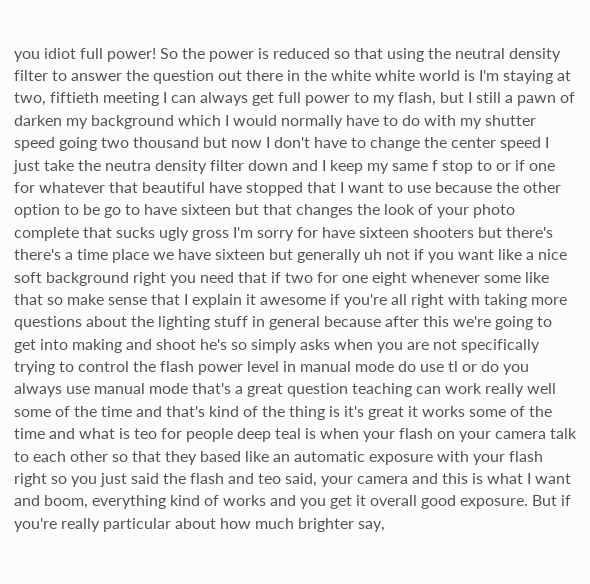you idiot full power! So the power is reduced so that using the neutral density filter to answer the question out there in the white white world is I'm staying at two, fiftieth meeting I can always get full power to my flash, but I still a pawn of darken my background which I would normally have to do with my shutter speed going two thousand but now I don't have to change the center speed I just take the neutra density filter down and I keep my same f stop to or if one for whatever that beautiful have stopped that I want to use because the other option to be go to have sixteen but that changes the look of your photo complete that sucks ugly gross I'm sorry for have sixteen shooters but there's there's a time place we have sixteen but generally uh not if you want like a nice soft background right you need that if two for one eight whenever some like that so make sense that I explain it awesome if you're all right with taking more questions about the lighting stuff in general because after this we're going to get into making and shoot he's so simply asks when you are not specifically trying to control the flash power level in manual mode do use tl or do you always use manual mode that's a great question teaching can work really well some of the time and that's kind of the thing is it's great it works some of the time and what is teo for people deep teal is when your flash on your camera talk to each other so that they based like an automatic exposure with your flash right so you just said the flash and teo said, your camera and this is what I want and boom, everything kind of works and you get it overall good exposure. But if you're really particular about how much brighter say,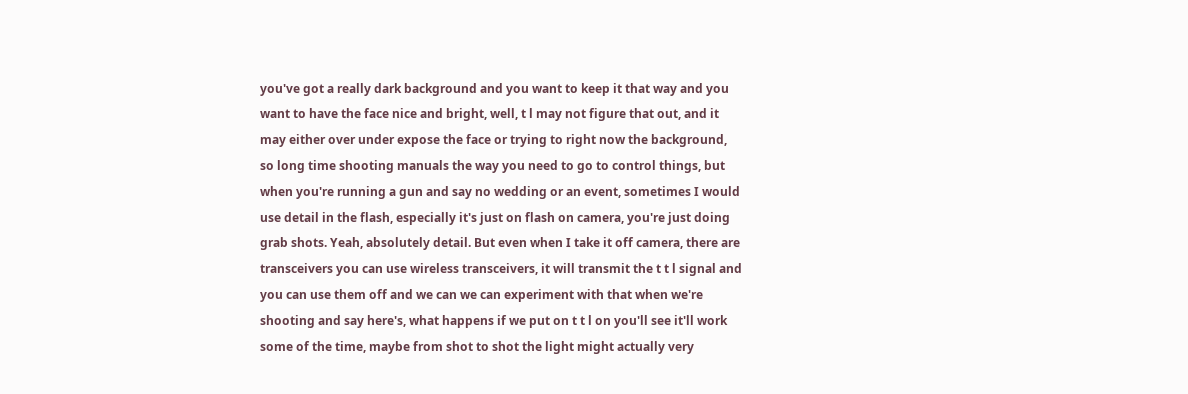you've got a really dark background and you want to keep it that way and you want to have the face nice and bright, well, t l may not figure that out, and it may either over under expose the face or trying to right now the background, so long time shooting manuals the way you need to go to control things, but when you're running a gun and say no wedding or an event, sometimes I would use detail in the flash, especially it's just on flash on camera, you're just doing grab shots. Yeah, absolutely detail. But even when I take it off camera, there are transceivers you can use wireless transceivers, it will transmit the t t l signal and you can use them off and we can we can experiment with that when we're shooting and say here's, what happens if we put on t t l on you'll see it'll work some of the time, maybe from shot to shot the light might actually very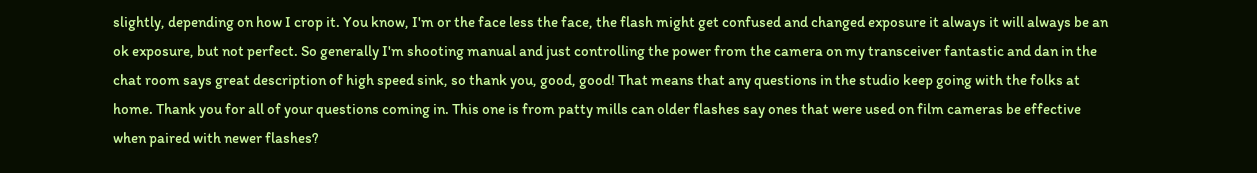slightly, depending on how I crop it. You know, I'm or the face less the face, the flash might get confused and changed exposure it always it will always be an ok exposure, but not perfect. So generally I'm shooting manual and just controlling the power from the camera on my transceiver fantastic and dan in the chat room says great description of high speed sink, so thank you, good, good! That means that any questions in the studio keep going with the folks at home. Thank you for all of your questions coming in. This one is from patty mills can older flashes say ones that were used on film cameras be effective when paired with newer flashes?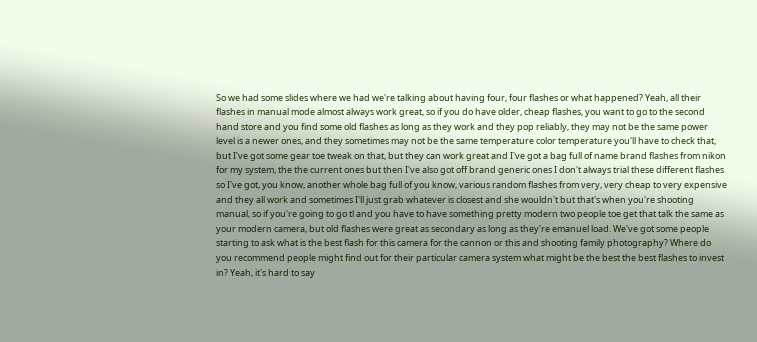So we had some slides where we had we're talking about having four, four flashes or what happened? Yeah, all their flashes in manual mode almost always work great, so if you do have older, cheap flashes, you want to go to the second hand store and you find some old flashes as long as they work and they pop reliably, they may not be the same power level is a newer ones, and they sometimes may not be the same temperature color temperature you'll have to check that, but I've got some gear toe tweak on that, but they can work great and I've got a bag full of name brand flashes from nikon for my system, the the current ones but then I've also got off brand generic ones I don't always trial these different flashes so I've got, you know, another whole bag full of you know, various random flashes from very, very cheap to very expensive and they all work and sometimes I'll just grab whatever is closest and she wouldn't but that's when you're shooting manual, so if you're going to go tl and you have to have something pretty modern two people toe get that talk the same as your modern camera, but old flashes were great as secondary as long as they're emanuel load. We've got some people starting to ask what is the best flash for this camera for the cannon or this and shooting family photography? Where do you recommend people might find out for their particular camera system what might be the best the best flashes to invest in? Yeah, it's hard to say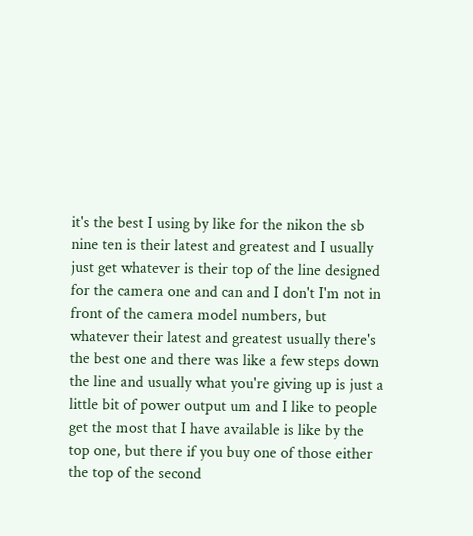it's the best I using by like for the nikon the sb nine ten is their latest and greatest and I usually just get whatever is their top of the line designed for the camera one and can and I don't I'm not in front of the camera model numbers, but whatever their latest and greatest usually there's the best one and there was like a few steps down the line and usually what you're giving up is just a little bit of power output um and I like to people get the most that I have available is like by the top one, but there if you buy one of those either the top of the second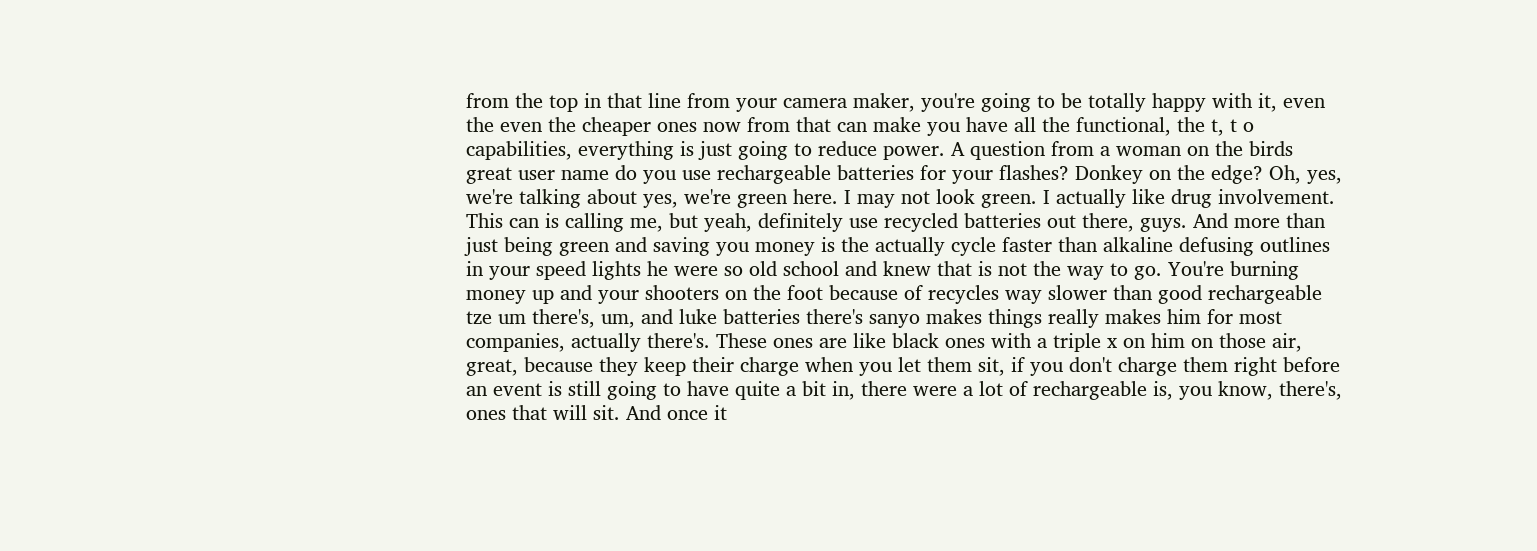from the top in that line from your camera maker, you're going to be totally happy with it, even the even the cheaper ones now from that can make you have all the functional, the t, t o capabilities, everything is just going to reduce power. A question from a woman on the birds great user name do you use rechargeable batteries for your flashes? Donkey on the edge? Oh, yes, we're talking about yes, we're green here. I may not look green. I actually like drug involvement. This can is calling me, but yeah, definitely use recycled batteries out there, guys. And more than just being green and saving you money is the actually cycle faster than alkaline defusing outlines in your speed lights he were so old school and knew that is not the way to go. You're burning money up and your shooters on the foot because of recycles way slower than good rechargeable tze um there's, um, and luke batteries there's sanyo makes things really makes him for most companies, actually there's. These ones are like black ones with a triple x on him on those air, great, because they keep their charge when you let them sit, if you don't charge them right before an event is still going to have quite a bit in, there were a lot of rechargeable is, you know, there's, ones that will sit. And once it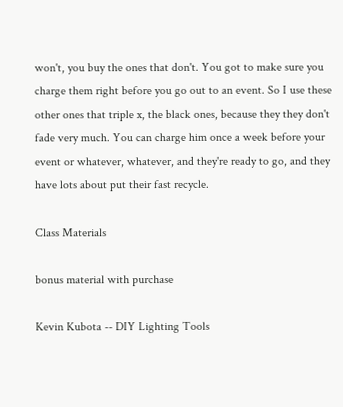won't, you buy the ones that don't. You got to make sure you charge them right before you go out to an event. So I use these other ones that triple x, the black ones, because they they don't fade very much. You can charge him once a week before your event or whatever, whatever, and they're ready to go, and they have lots about put their fast recycle.

Class Materials

bonus material with purchase

Kevin Kubota -- DIY Lighting Tools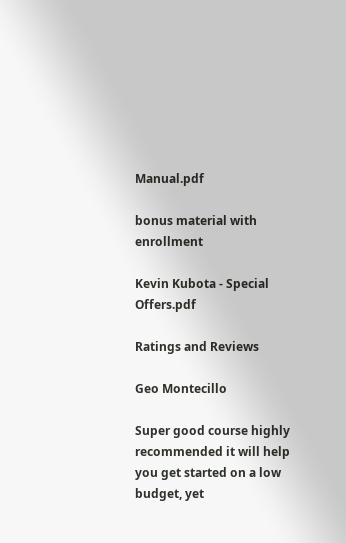Manual.pdf

bonus material with enrollment

Kevin Kubota - Special Offers.pdf

Ratings and Reviews

Geo Montecillo

Super good course highly recommended it will help you get started on a low budget, yet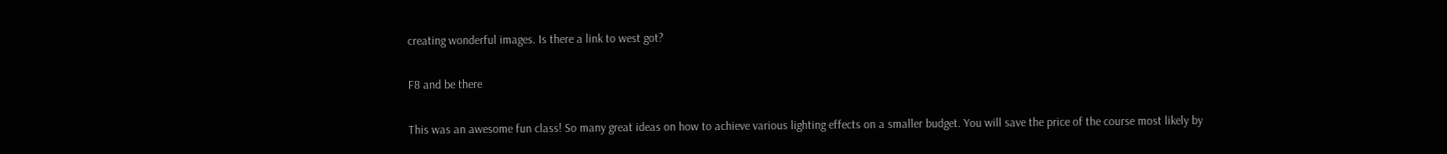creating wonderful images. Is there a link to west got?

F8 and be there

This was an awesome fun class! So many great ideas on how to achieve various lighting effects on a smaller budget. You will save the price of the course most likely by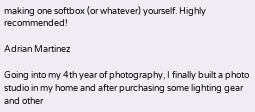making one softbox (or whatever) yourself. Highly recommended!

Adrian Martinez

Going into my 4th year of photography, I finally built a photo studio in my home and after purchasing some lighting gear and other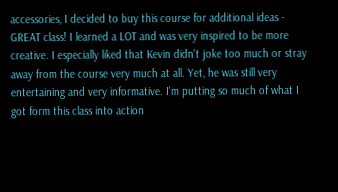accessories, I decided to buy this course for additional ideas - GREAT class! I learned a LOT and was very inspired to be more creative. I especially liked that Kevin didn't joke too much or stray away from the course very much at all. Yet, he was still very entertaining and very informative. I'm putting so much of what I got form this class into action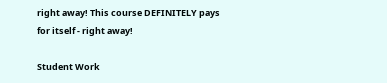right away! This course DEFINITELY pays for itself - right away!

Student Work